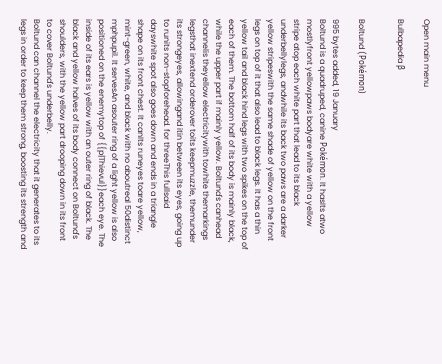Open main menu

Bulbapedia β


Boltund (Pokémon)

995 bytes added, 19 January
Boltund is a quadruped, canine Pokémon. It hasIts atwo mostlyfront yellowpaws bodyare white with a yellow stripe atop each white part that lead to its black underbellylegs, andwhile its back two paws are a darker yellow stripeswith the same shade of yellow on the front legs on top of it that also lead to black legs. It has a thin yellow tail and black hind legs with two spikes on the top of each of them. The bottom half of its body is mainly black, while the upper part if mainly yellow. Boltund's canhead channelis theyellow electricitywith towhite themarkings legsthat inextend orderover toits keepmuzzle, themunder its strongeyes, allowingand itin between its eyes, going up to runits non-stopforehead. for threeThis fullsaid dayswhite spot also goes down and ends in a triangle shape on its front chest. It canIts runeyes toare yellow, mint-green, white, and black with no aboutreal 50distinct mphpupil. It servesAn asouter ring of a light yellow is also positioned on the enemytop of {{p|Thievul}}each eye. The inside of its ears is yellow with an outer ring of black. The black and yellow halves of its body connect on Boltund's shoulders, with the yellow part drooping down in its front to cover Boltund's underbelly.
Boltund can channel the electricity that it generates to its legs in order to keep them strong, boosting its strength and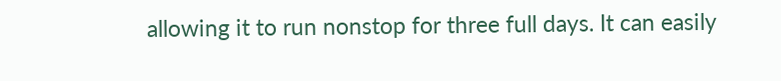allowing it to run nonstop for three full days. It can easily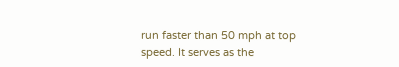run faster than 50 mph at top speed. It serves as the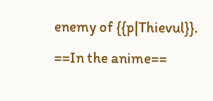enemy of {{p|Thievul}}.
==In the anime==